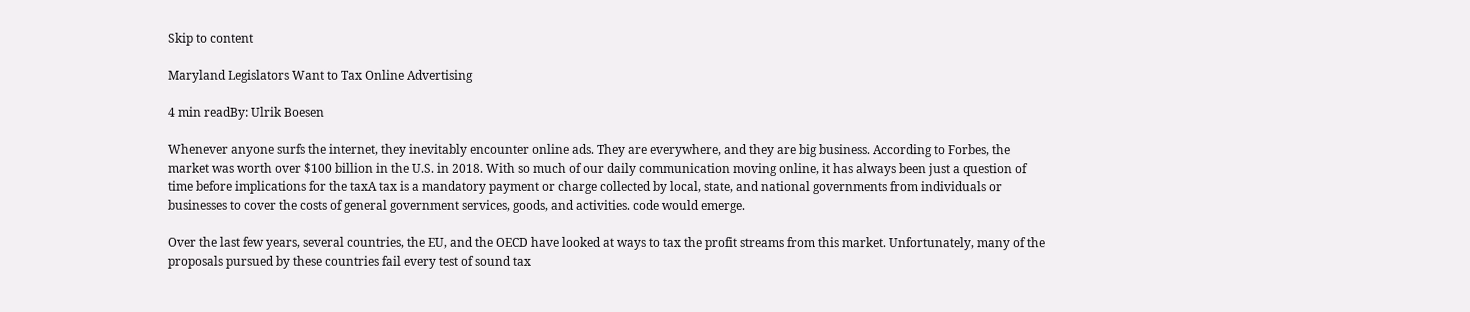Skip to content

Maryland Legislators Want to Tax Online Advertising

4 min readBy: Ulrik Boesen

Whenever anyone surfs the internet, they inevitably encounter online ads. They are everywhere, and they are big business. According to Forbes, the market was worth over $100 billion in the U.S. in 2018. With so much of our daily communication moving online, it has always been just a question of time before implications for the taxA tax is a mandatory payment or charge collected by local, state, and national governments from individuals or businesses to cover the costs of general government services, goods, and activities. code would emerge.

Over the last few years, several countries, the EU, and the OECD have looked at ways to tax the profit streams from this market. Unfortunately, many of the proposals pursued by these countries fail every test of sound tax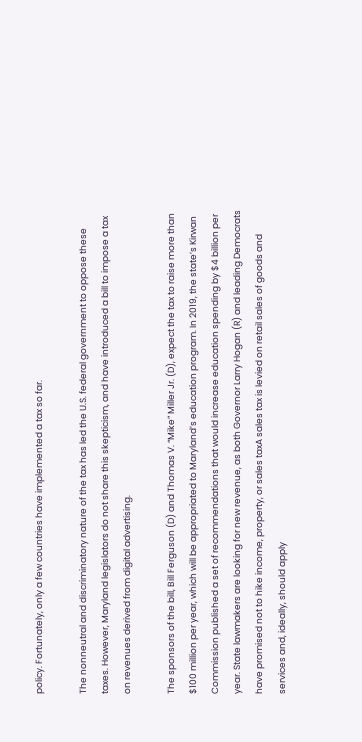policy. Fortunately, only a few countries have implemented a tax so far.

The nonneutral and discriminatory nature of the tax has led the U.S. federal government to oppose these taxes. However, Maryland legislators do not share this skepticism, and have introduced a bill to impose a tax on revenues derived from digital advertising.

The sponsors of the bill, Bill Ferguson (D) and Thomas V. “Mike” Miller Jr. (D), expect the tax to raise more than $100 million per year, which will be appropriated to Maryland’s education program. In 2019, the state’s Kirwan Commission published a set of recommendations that would increase education spending by $4 billion per year. State lawmakers are looking for new revenue, as both Governor Larry Hogan (R) and leading Democrats have promised not to hike income, property, or sales taxA sales tax is levied on retail sales of goods and services and, ideally, should apply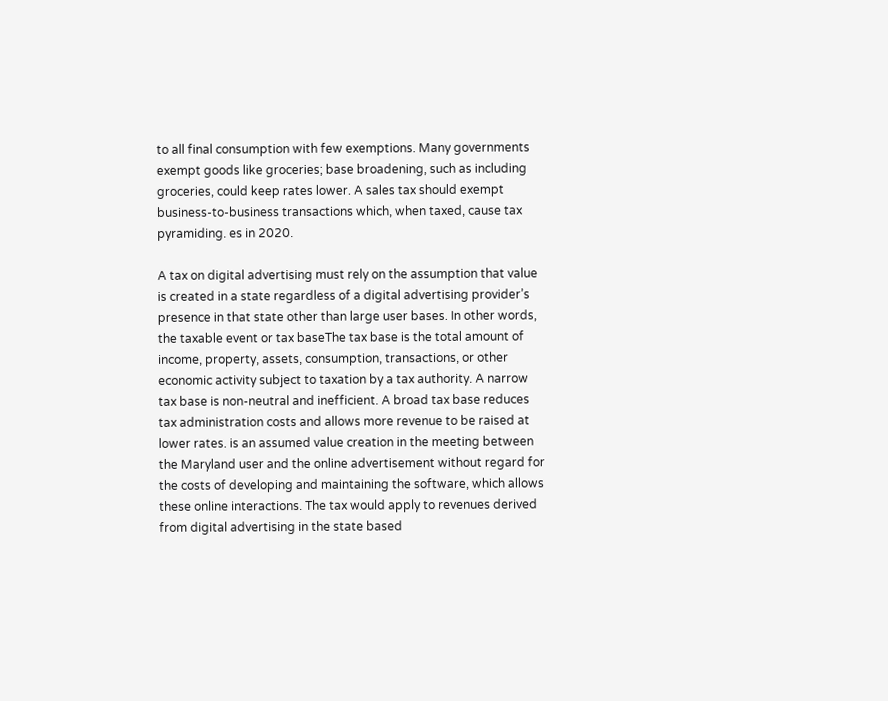to all final consumption with few exemptions. Many governments exempt goods like groceries; base broadening, such as including groceries, could keep rates lower. A sales tax should exempt business-to-business transactions which, when taxed, cause tax pyramiding. es in 2020.

A tax on digital advertising must rely on the assumption that value is created in a state regardless of a digital advertising provider’s presence in that state other than large user bases. In other words, the taxable event or tax baseThe tax base is the total amount of income, property, assets, consumption, transactions, or other economic activity subject to taxation by a tax authority. A narrow tax base is non-neutral and inefficient. A broad tax base reduces tax administration costs and allows more revenue to be raised at lower rates. is an assumed value creation in the meeting between the Maryland user and the online advertisement without regard for the costs of developing and maintaining the software, which allows these online interactions. The tax would apply to revenues derived from digital advertising in the state based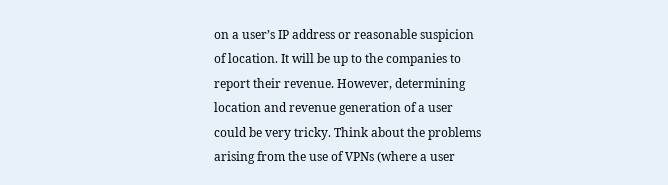on a user’s IP address or reasonable suspicion of location. It will be up to the companies to report their revenue. However, determining location and revenue generation of a user could be very tricky. Think about the problems arising from the use of VPNs (where a user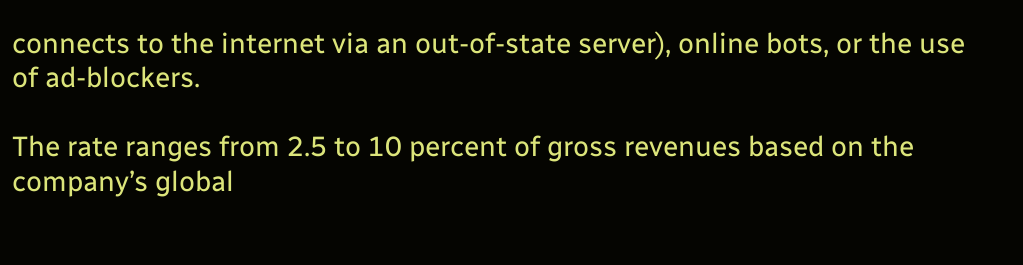connects to the internet via an out-of-state server), online bots, or the use of ad-blockers.

The rate ranges from 2.5 to 10 percent of gross revenues based on the company’s global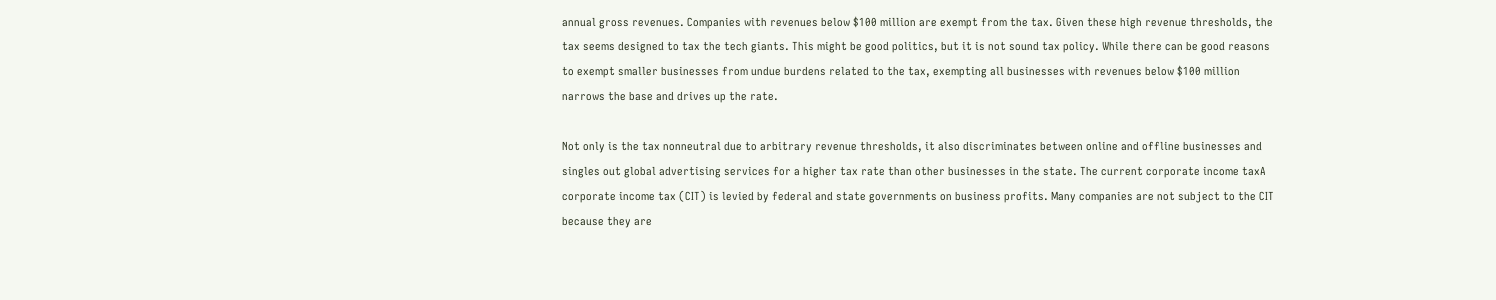annual gross revenues. Companies with revenues below $100 million are exempt from the tax. Given these high revenue thresholds, the tax seems designed to tax the tech giants. This might be good politics, but it is not sound tax policy. While there can be good reasons to exempt smaller businesses from undue burdens related to the tax, exempting all businesses with revenues below $100 million narrows the base and drives up the rate.

Not only is the tax nonneutral due to arbitrary revenue thresholds, it also discriminates between online and offline businesses and singles out global advertising services for a higher tax rate than other businesses in the state. The current corporate income taxA corporate income tax (CIT) is levied by federal and state governments on business profits. Many companies are not subject to the CIT because they are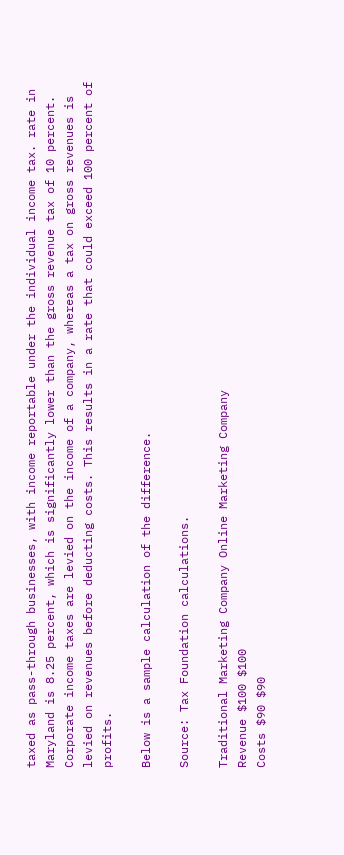taxed as pass-through businesses, with income reportable under the individual income tax. rate in Maryland is 8.25 percent, which is significantly lower than the gross revenue tax of 10 percent. Corporate income taxes are levied on the income of a company, whereas a tax on gross revenues is levied on revenues before deducting costs. This results in a rate that could exceed 100 percent of profits.

Below is a sample calculation of the difference.

Source: Tax Foundation calculations.

Traditional Marketing Company Online Marketing Company
Revenue $100 $100
Costs $90 $90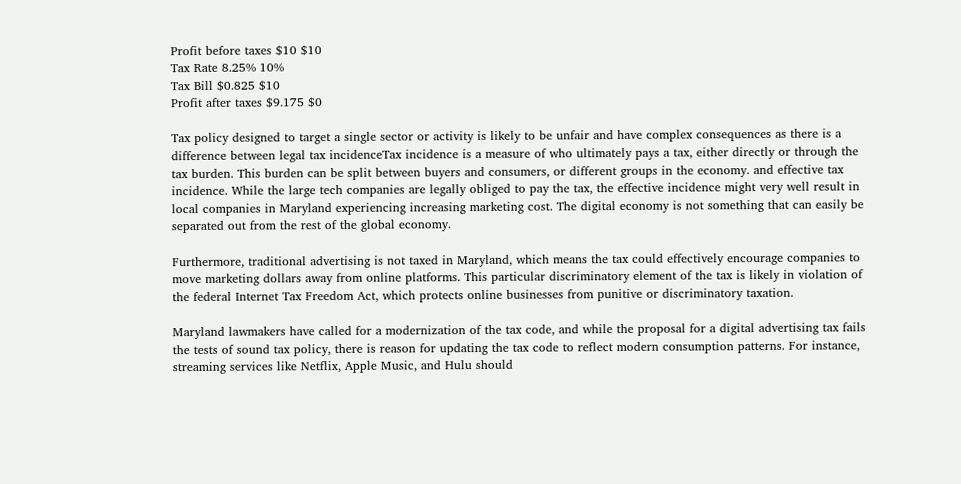Profit before taxes $10 $10
Tax Rate 8.25% 10%
Tax Bill $0.825 $10
Profit after taxes $9.175 $0

Tax policy designed to target a single sector or activity is likely to be unfair and have complex consequences as there is a difference between legal tax incidenceTax incidence is a measure of who ultimately pays a tax, either directly or through the tax burden. This burden can be split between buyers and consumers, or different groups in the economy. and effective tax incidence. While the large tech companies are legally obliged to pay the tax, the effective incidence might very well result in local companies in Maryland experiencing increasing marketing cost. The digital economy is not something that can easily be separated out from the rest of the global economy.

Furthermore, traditional advertising is not taxed in Maryland, which means the tax could effectively encourage companies to move marketing dollars away from online platforms. This particular discriminatory element of the tax is likely in violation of the federal Internet Tax Freedom Act, which protects online businesses from punitive or discriminatory taxation.

Maryland lawmakers have called for a modernization of the tax code, and while the proposal for a digital advertising tax fails the tests of sound tax policy, there is reason for updating the tax code to reflect modern consumption patterns. For instance, streaming services like Netflix, Apple Music, and Hulu should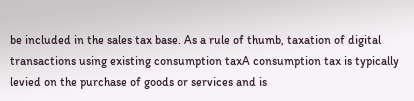be included in the sales tax base. As a rule of thumb, taxation of digital transactions using existing consumption taxA consumption tax is typically levied on the purchase of goods or services and is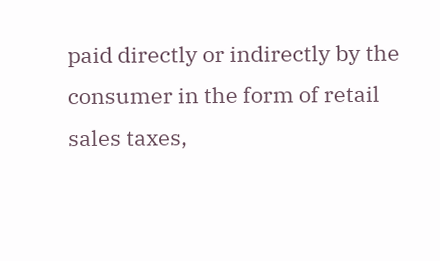paid directly or indirectly by the consumer in the form of retail sales taxes,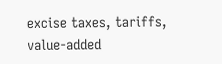excise taxes, tariffs, value-added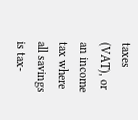taxes (VAT), or an income tax where all savings is tax-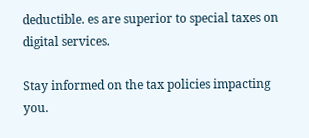deductible. es are superior to special taxes on digital services.

Stay informed on the tax policies impacting you.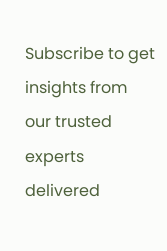Subscribe to get insights from our trusted experts delivered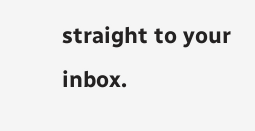straight to your inbox.